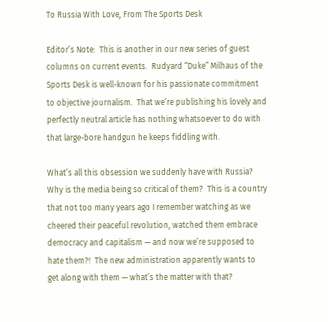To Russia With Love, From The Sports Desk

Editor’s Note:  This is another in our new series of guest columns on current events.  Rudyard “Duke” Milhaus of the Sports Desk is well-known for his passionate commitment to objective journalism.  That we’re publishing his lovely and perfectly neutral article has nothing whatsoever to do with that large-bore handgun he keeps fiddling with.

What’s all this obsession we suddenly have with Russia?  Why is the media being so critical of them?  This is a country that not too many years ago I remember watching as we cheered their peaceful revolution, watched them embrace democracy and capitalism — and now we’re supposed to hate them?!  The new administration apparently wants to get along with them — what’s the matter with that?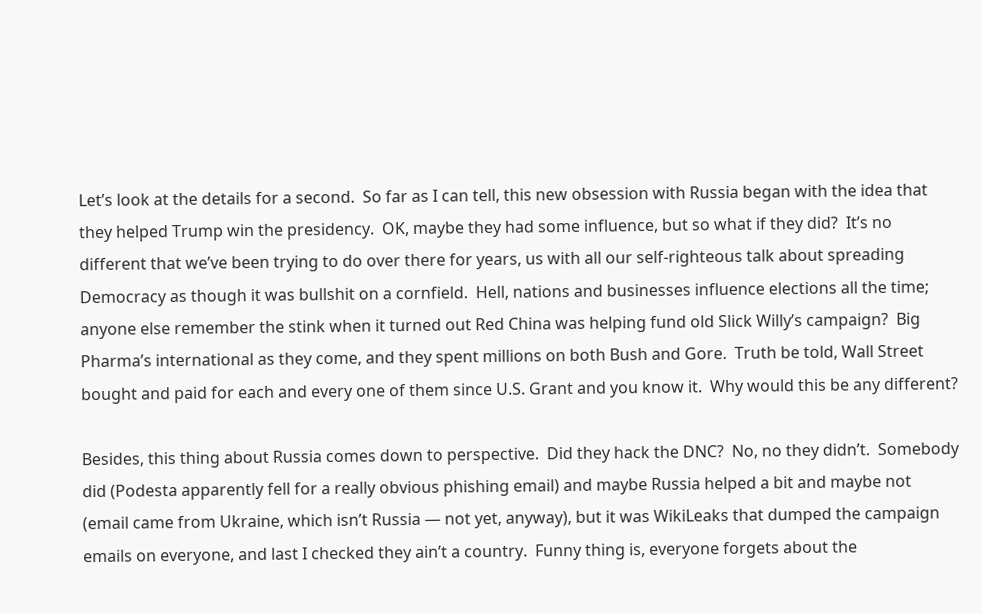Let’s look at the details for a second.  So far as I can tell, this new obsession with Russia began with the idea that they helped Trump win the presidency.  OK, maybe they had some influence, but so what if they did?  It’s no different that we’ve been trying to do over there for years, us with all our self-righteous talk about spreading Democracy as though it was bullshit on a cornfield.  Hell, nations and businesses influence elections all the time; anyone else remember the stink when it turned out Red China was helping fund old Slick Willy’s campaign?  Big Pharma’s international as they come, and they spent millions on both Bush and Gore.  Truth be told, Wall Street bought and paid for each and every one of them since U.S. Grant and you know it.  Why would this be any different?

Besides, this thing about Russia comes down to perspective.  Did they hack the DNC?  No, no they didn’t.  Somebody did (Podesta apparently fell for a really obvious phishing email) and maybe Russia helped a bit and maybe not (email came from Ukraine, which isn’t Russia — not yet, anyway), but it was WikiLeaks that dumped the campaign emails on everyone, and last I checked they ain’t a country.  Funny thing is, everyone forgets about the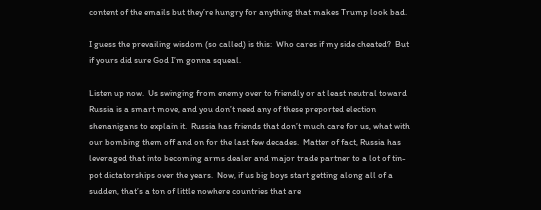content of the emails but they’re hungry for anything that makes Trump look bad.

I guess the prevailing wisdom (so called) is this:  Who cares if my side cheated?  But if yours did sure God I’m gonna squeal.

Listen up now.  Us swinging from enemy over to friendly or at least neutral toward Russia is a smart move, and you don’t need any of these preported election shenanigans to explain it.  Russia has friends that don’t much care for us, what with our bombing them off and on for the last few decades.  Matter of fact, Russia has leveraged that into becoming arms dealer and major trade partner to a lot of tin-pot dictatorships over the years.  Now, if us big boys start getting along all of a sudden, that’s a ton of little nowhere countries that are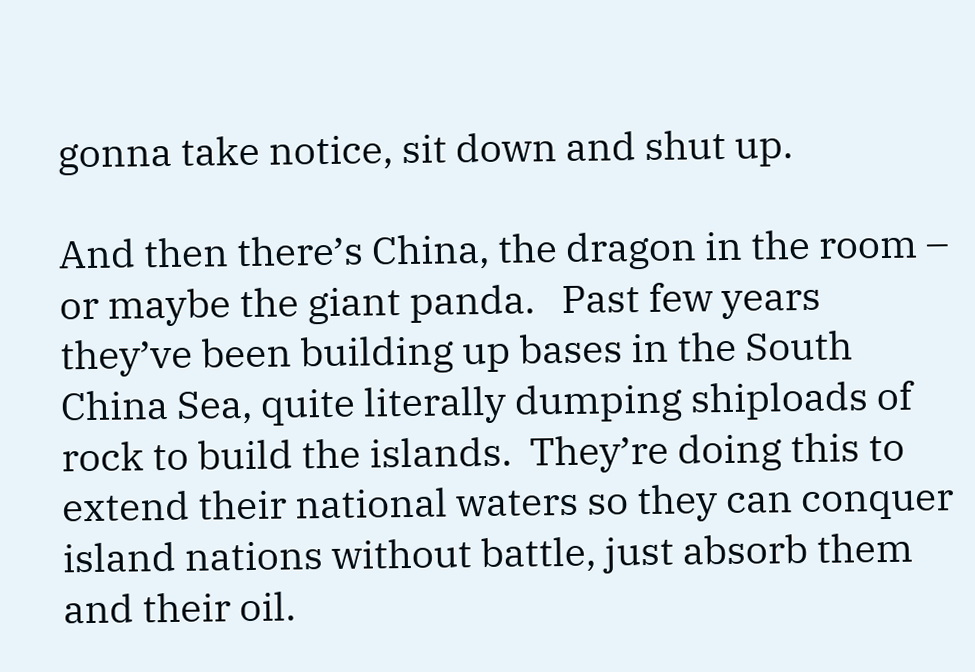gonna take notice, sit down and shut up.

And then there’s China, the dragon in the room – or maybe the giant panda.   Past few years they’ve been building up bases in the South China Sea, quite literally dumping shiploads of rock to build the islands.  They’re doing this to extend their national waters so they can conquer island nations without battle, just absorb them and their oil.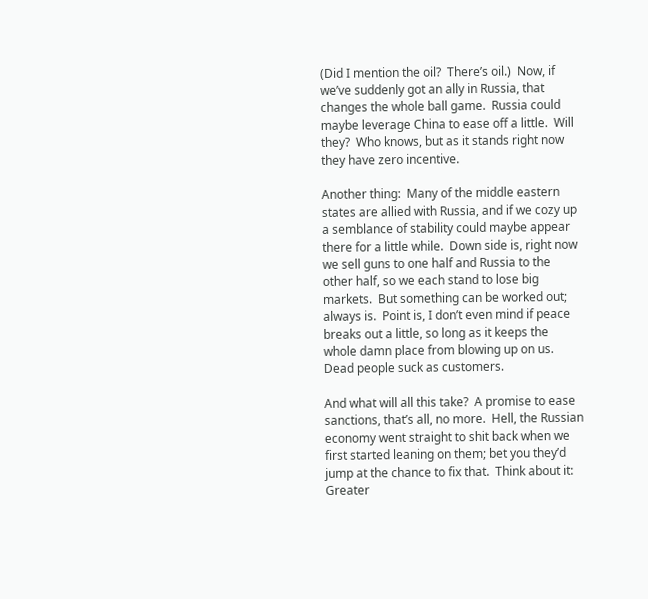(Did I mention the oil?  There’s oil.)  Now, if we’ve suddenly got an ally in Russia, that changes the whole ball game.  Russia could maybe leverage China to ease off a little.  Will they?  Who knows, but as it stands right now they have zero incentive.

Another thing:  Many of the middle eastern states are allied with Russia, and if we cozy up a semblance of stability could maybe appear there for a little while.  Down side is, right now we sell guns to one half and Russia to the other half, so we each stand to lose big markets.  But something can be worked out; always is.  Point is, I don’t even mind if peace breaks out a little, so long as it keeps the whole damn place from blowing up on us.  Dead people suck as customers.

And what will all this take?  A promise to ease sanctions, that’s all, no more.  Hell, the Russian economy went straight to shit back when we first started leaning on them; bet you they’d jump at the chance to fix that.  Think about it:  Greater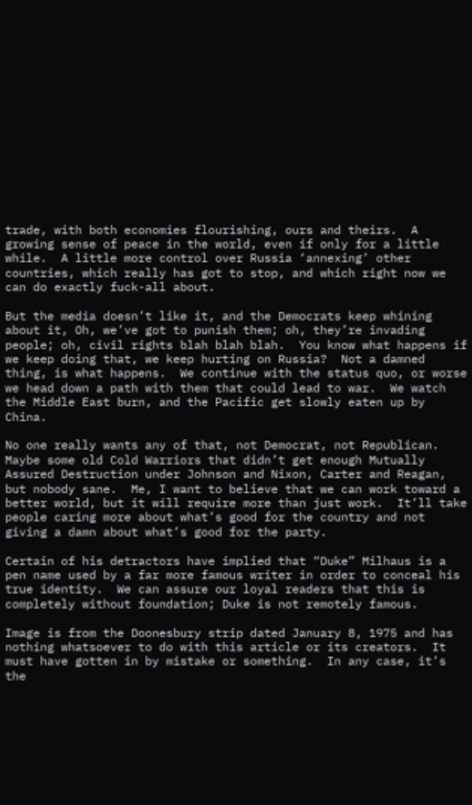trade, with both economies flourishing, ours and theirs.  A growing sense of peace in the world, even if only for a little while.  A little more control over Russia ‘annexing’ other countries, which really has got to stop, and which right now we can do exactly fuck-all about.

But the media doesn’t like it, and the Democrats keep whining about it, Oh, we’ve got to punish them; oh, they’re invading people; oh, civil rights blah blah blah.  You know what happens if we keep doing that, we keep hurting on Russia?  Not a damned thing, is what happens.  We continue with the status quo, or worse we head down a path with them that could lead to war.  We watch the Middle East burn, and the Pacific get slowly eaten up by China.

No one really wants any of that, not Democrat, not Republican.  Maybe some old Cold Warriors that didn’t get enough Mutually Assured Destruction under Johnson and Nixon, Carter and Reagan, but nobody sane.  Me, I want to believe that we can work toward a better world, but it will require more than just work.  It’ll take people caring more about what’s good for the country and not giving a damn about what’s good for the party.

Certain of his detractors have implied that “Duke” Milhaus is a pen name used by a far more famous writer in order to conceal his true identity.  We can assure our loyal readers that this is completely without foundation; Duke is not remotely famous.

Image is from the Doonesbury strip dated January 8, 1975 and has nothing whatsoever to do with this article or its creators.  It must have gotten in by mistake or something.  In any case, it’s the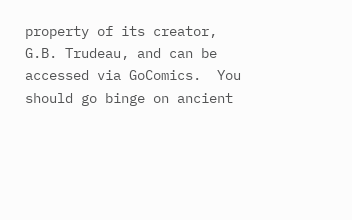property of its creator, G.B. Trudeau, and can be accessed via GoComics.  You should go binge on ancient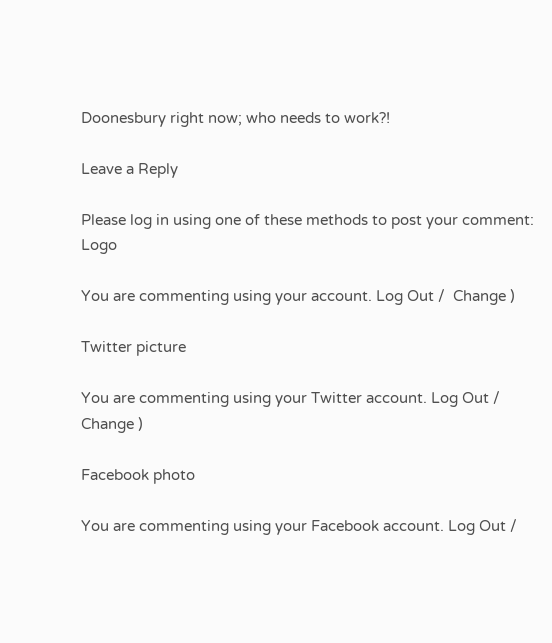Doonesbury right now; who needs to work?!

Leave a Reply

Please log in using one of these methods to post your comment: Logo

You are commenting using your account. Log Out /  Change )

Twitter picture

You are commenting using your Twitter account. Log Out /  Change )

Facebook photo

You are commenting using your Facebook account. Log Out /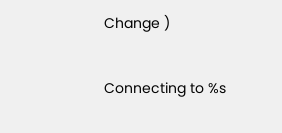Change )

Connecting to %s